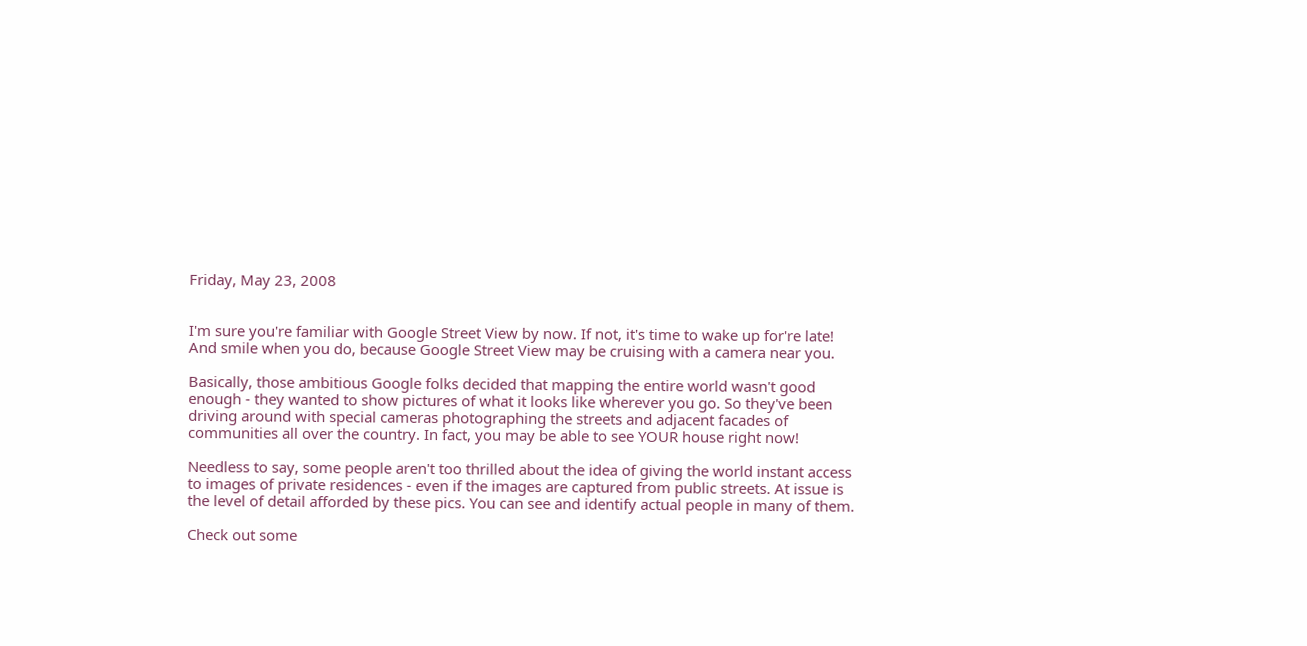Friday, May 23, 2008


I'm sure you're familiar with Google Street View by now. If not, it's time to wake up for're late! And smile when you do, because Google Street View may be cruising with a camera near you.

Basically, those ambitious Google folks decided that mapping the entire world wasn't good enough - they wanted to show pictures of what it looks like wherever you go. So they've been driving around with special cameras photographing the streets and adjacent facades of communities all over the country. In fact, you may be able to see YOUR house right now!

Needless to say, some people aren't too thrilled about the idea of giving the world instant access to images of private residences - even if the images are captured from public streets. At issue is the level of detail afforded by these pics. You can see and identify actual people in many of them.

Check out some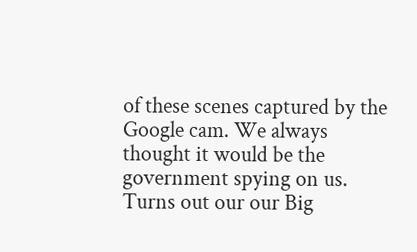of these scenes captured by the Google cam. We always thought it would be the government spying on us. Turns out our our Big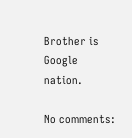Brother is Google nation.

No comments: